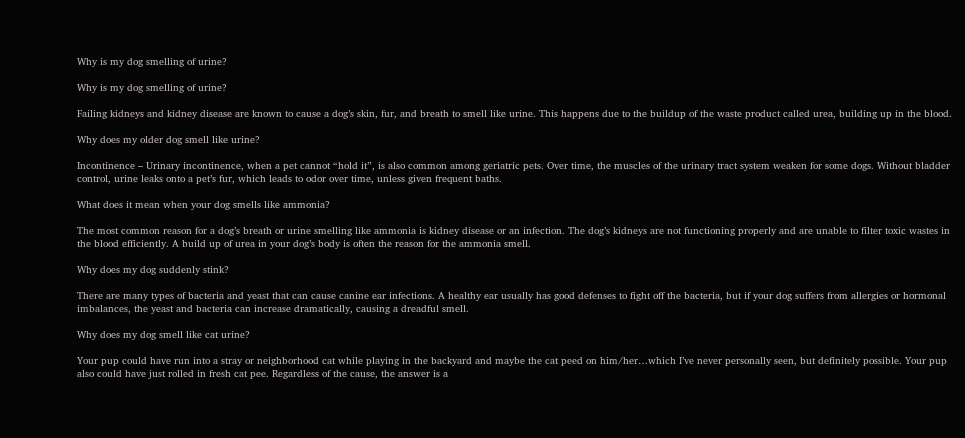Why is my dog smelling of urine?

Why is my dog smelling of urine?

Failing kidneys and kidney disease are known to cause a dog’s skin, fur, and breath to smell like urine. This happens due to the buildup of the waste product called urea, building up in the blood.

Why does my older dog smell like urine?

Incontinence – Urinary incontinence, when a pet cannot “hold it”, is also common among geriatric pets. Over time, the muscles of the urinary tract system weaken for some dogs. Without bladder control, urine leaks onto a pet’s fur, which leads to odor over time, unless given frequent baths.

What does it mean when your dog smells like ammonia?

The most common reason for a dog’s breath or urine smelling like ammonia is kidney disease or an infection. The dog’s kidneys are not functioning properly and are unable to filter toxic wastes in the blood efficiently. A build up of urea in your dog’s body is often the reason for the ammonia smell.

Why does my dog suddenly stink?

There are many types of bacteria and yeast that can cause canine ear infections. A healthy ear usually has good defenses to fight off the bacteria, but if your dog suffers from allergies or hormonal imbalances, the yeast and bacteria can increase dramatically, causing a dreadful smell.

Why does my dog smell like cat urine?

Your pup could have run into a stray or neighborhood cat while playing in the backyard and maybe the cat peed on him/her…which I’ve never personally seen, but definitely possible. Your pup also could have just rolled in fresh cat pee. Regardless of the cause, the answer is a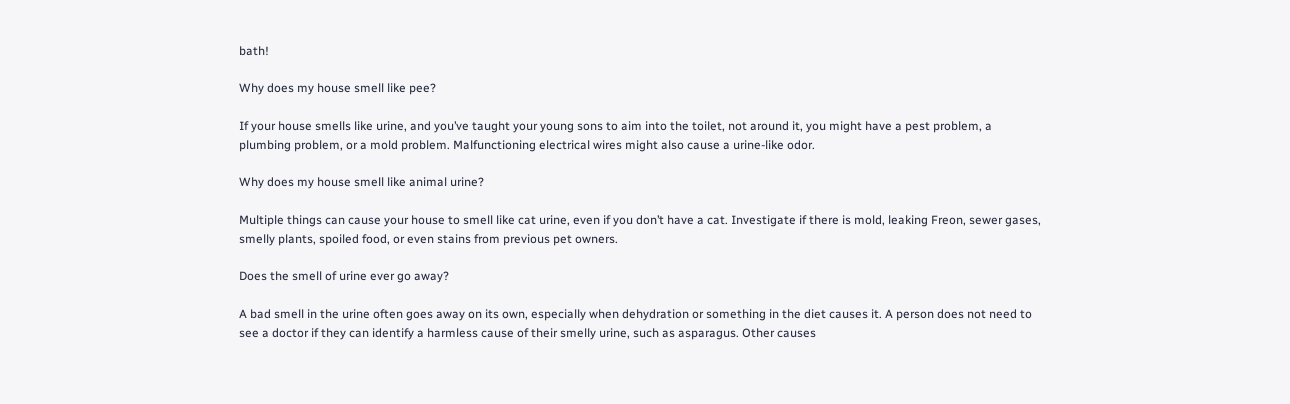bath!

Why does my house smell like pee?

If your house smells like urine, and you’ve taught your young sons to aim into the toilet, not around it, you might have a pest problem, a plumbing problem, or a mold problem. Malfunctioning electrical wires might also cause a urine-like odor.

Why does my house smell like animal urine?

Multiple things can cause your house to smell like cat urine, even if you don’t have a cat. Investigate if there is mold, leaking Freon, sewer gases, smelly plants, spoiled food, or even stains from previous pet owners.

Does the smell of urine ever go away?

A bad smell in the urine often goes away on its own, especially when dehydration or something in the diet causes it. A person does not need to see a doctor if they can identify a harmless cause of their smelly urine, such as asparagus. Other causes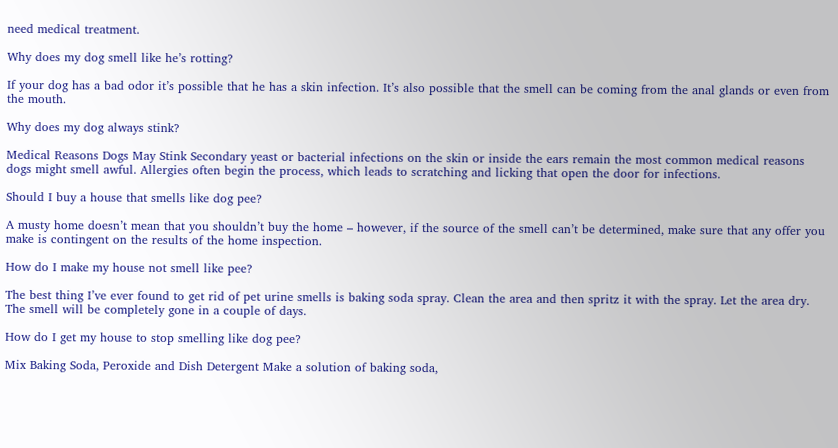need medical treatment.

Why does my dog smell like he’s rotting?

If your dog has a bad odor it’s possible that he has a skin infection. It’s also possible that the smell can be coming from the anal glands or even from the mouth.

Why does my dog always stink?

Medical Reasons Dogs May Stink Secondary yeast or bacterial infections on the skin or inside the ears remain the most common medical reasons dogs might smell awful. Allergies often begin the process, which leads to scratching and licking that open the door for infections.

Should I buy a house that smells like dog pee?

A musty home doesn’t mean that you shouldn’t buy the home – however, if the source of the smell can’t be determined, make sure that any offer you make is contingent on the results of the home inspection.

How do I make my house not smell like pee?

The best thing I’ve ever found to get rid of pet urine smells is baking soda spray. Clean the area and then spritz it with the spray. Let the area dry. The smell will be completely gone in a couple of days.

How do I get my house to stop smelling like dog pee?

Mix Baking Soda, Peroxide and Dish Detergent Make a solution of baking soda,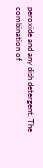peroxide and any dish detergent. The combination of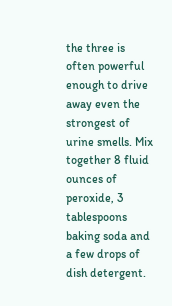the three is often powerful enough to drive away even the strongest of urine smells. Mix together 8 fluid ounces of peroxide, 3 tablespoons baking soda and a few drops of dish detergent.